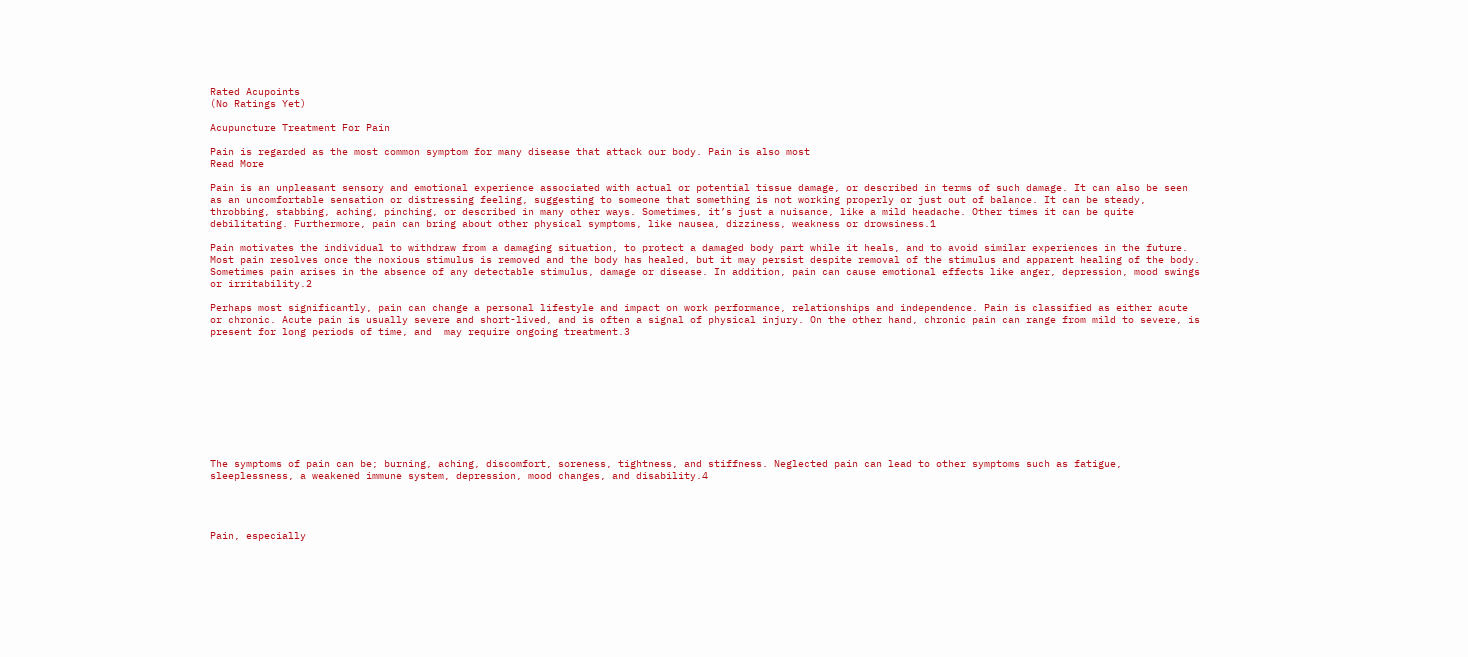Rated Acupoints
(No Ratings Yet)

Acupuncture Treatment For Pain

Pain is regarded as the most common symptom for many disease that attack our body. Pain is also most
Read More

Pain is an unpleasant sensory and emotional experience associated with actual or potential tissue damage, or described in terms of such damage. It can also be seen as an uncomfortable sensation or distressing feeling, suggesting to someone that something is not working properly or just out of balance. It can be steady, throbbing, stabbing, aching, pinching, or described in many other ways. Sometimes, it’s just a nuisance, like a mild headache. Other times it can be quite debilitating. Furthermore, pain can bring about other physical symptoms, like nausea, dizziness, weakness or drowsiness.1

Pain motivates the individual to withdraw from a damaging situation, to protect a damaged body part while it heals, and to avoid similar experiences in the future. Most pain resolves once the noxious stimulus is removed and the body has healed, but it may persist despite removal of the stimulus and apparent healing of the body. Sometimes pain arises in the absence of any detectable stimulus, damage or disease. In addition, pain can cause emotional effects like anger, depression, mood swings or irritability.2

Perhaps most significantly, pain can change a personal lifestyle and impact on work performance, relationships and independence. Pain is classified as either acute or chronic. Acute pain is usually severe and short-lived, and is often a signal of physical injury. On the other hand, chronic pain can range from mild to severe, is present for long periods of time, and  may require ongoing treatment.3










The symptoms of pain can be; burning, aching, discomfort, soreness, tightness, and stiffness. Neglected pain can lead to other symptoms such as fatigue, sleeplessness, a weakened immune system, depression, mood changes, and disability.4




Pain, especially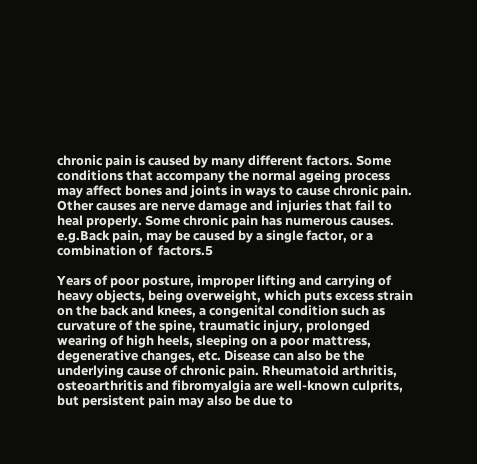chronic pain is caused by many different factors. Some conditions that accompany the normal ageing process may affect bones and joints in ways to cause chronic pain. Other causes are nerve damage and injuries that fail to heal properly. Some chronic pain has numerous causes. e.g.Back pain, may be caused by a single factor, or a combination of  factors.5

Years of poor posture, improper lifting and carrying of heavy objects, being overweight, which puts excess strain on the back and knees, a congenital condition such as curvature of the spine, traumatic injury, prolonged wearing of high heels, sleeping on a poor mattress, degenerative changes, etc. Disease can also be the underlying cause of chronic pain. Rheumatoid arthritis, osteoarthritis and fibromyalgia are well-known culprits, but persistent pain may also be due to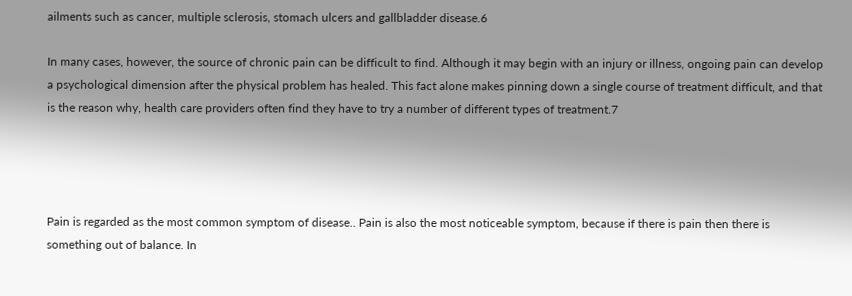ailments such as cancer, multiple sclerosis, stomach ulcers and gallbladder disease.6

In many cases, however, the source of chronic pain can be difficult to find. Although it may begin with an injury or illness, ongoing pain can develop a psychological dimension after the physical problem has healed. This fact alone makes pinning down a single course of treatment difficult, and that is the reason why, health care providers often find they have to try a number of different types of treatment.7




Pain is regarded as the most common symptom of disease.. Pain is also the most noticeable symptom, because if there is pain then there is something out of balance. In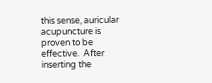this sense, auricular acupuncture is proven to be effective.  After inserting the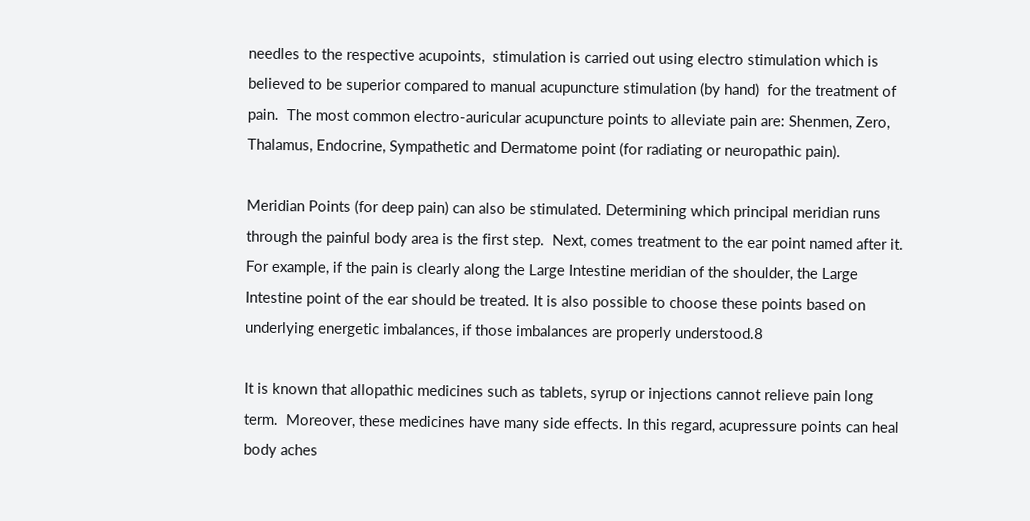needles to the respective acupoints,  stimulation is carried out using electro stimulation which is believed to be superior compared to manual acupuncture stimulation (by hand)  for the treatment of pain.  The most common electro-auricular acupuncture points to alleviate pain are: Shenmen, Zero, Thalamus, Endocrine, Sympathetic and Dermatome point (for radiating or neuropathic pain).

Meridian Points (for deep pain) can also be stimulated. Determining which principal meridian runs through the painful body area is the first step.  Next, comes treatment to the ear point named after it. For example, if the pain is clearly along the Large Intestine meridian of the shoulder, the Large Intestine point of the ear should be treated. It is also possible to choose these points based on underlying energetic imbalances, if those imbalances are properly understood.8

It is known that allopathic medicines such as tablets, syrup or injections cannot relieve pain long term.  Moreover, these medicines have many side effects. In this regard, acupressure points can heal body aches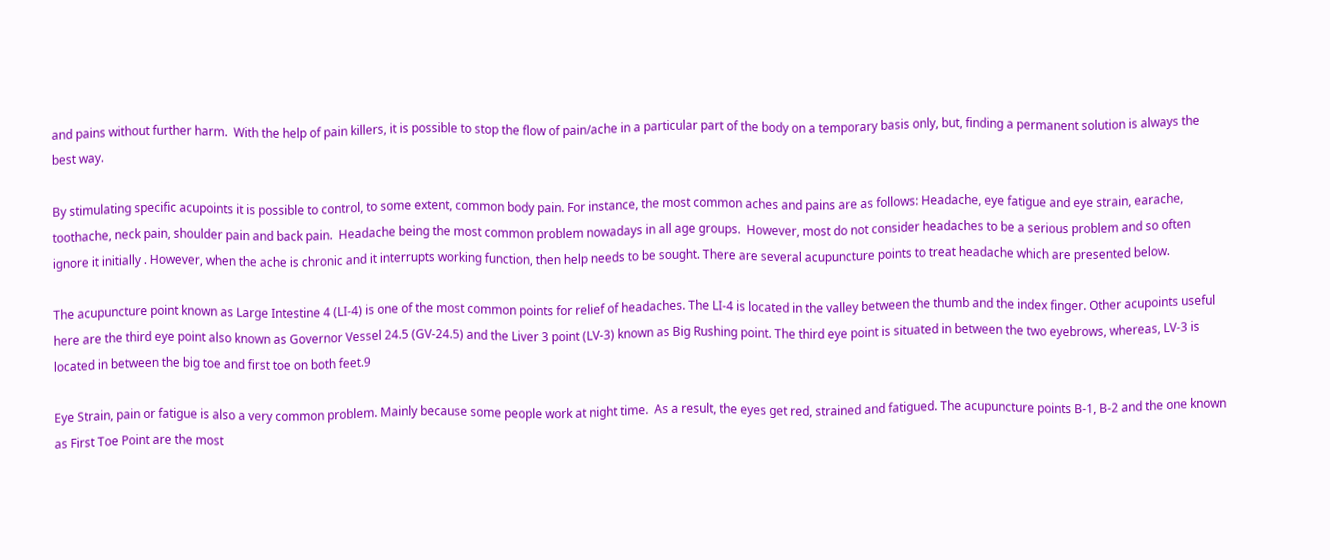and pains without further harm.  With the help of pain killers, it is possible to stop the flow of pain/ache in a particular part of the body on a temporary basis only, but, finding a permanent solution is always the best way.

By stimulating specific acupoints it is possible to control, to some extent, common body pain. For instance, the most common aches and pains are as follows: Headache, eye fatigue and eye strain, earache, toothache, neck pain, shoulder pain and back pain.  Headache being the most common problem nowadays in all age groups.  However, most do not consider headaches to be a serious problem and so often ignore it initially . However, when the ache is chronic and it interrupts working function, then help needs to be sought. There are several acupuncture points to treat headache which are presented below.

The acupuncture point known as Large Intestine 4 (LI-4) is one of the most common points for relief of headaches. The LI-4 is located in the valley between the thumb and the index finger. Other acupoints useful here are the third eye point also known as Governor Vessel 24.5 (GV-24.5) and the Liver 3 point (LV-3) known as Big Rushing point. The third eye point is situated in between the two eyebrows, whereas, LV-3 is located in between the big toe and first toe on both feet.9

Eye Strain, pain or fatigue is also a very common problem. Mainly because some people work at night time.  As a result, the eyes get red, strained and fatigued. The acupuncture points B-1, B-2 and the one known as First Toe Point are the most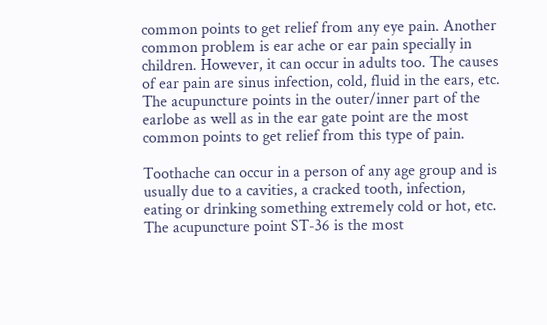common points to get relief from any eye pain. Another common problem is ear ache or ear pain specially in children. However, it can occur in adults too. The causes of ear pain are sinus infection, cold, fluid in the ears, etc. The acupuncture points in the outer/inner part of the earlobe as well as in the ear gate point are the most common points to get relief from this type of pain.

Toothache can occur in a person of any age group and is usually due to a cavities, a cracked tooth, infection, eating or drinking something extremely cold or hot, etc. The acupuncture point ST-36 is the most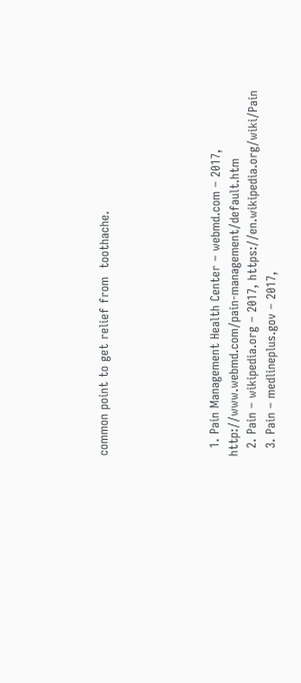common point to get relief from  toothache.





  1. Pain Management Health Center – webmd.com – 2017, http://www.webmd.com/pain-management/default.htm
  2. Pain – wikipedia.org – 2017, https://en.wikipedia.org/wiki/Pain
  3. Pain – medlineplus.gov – 2017,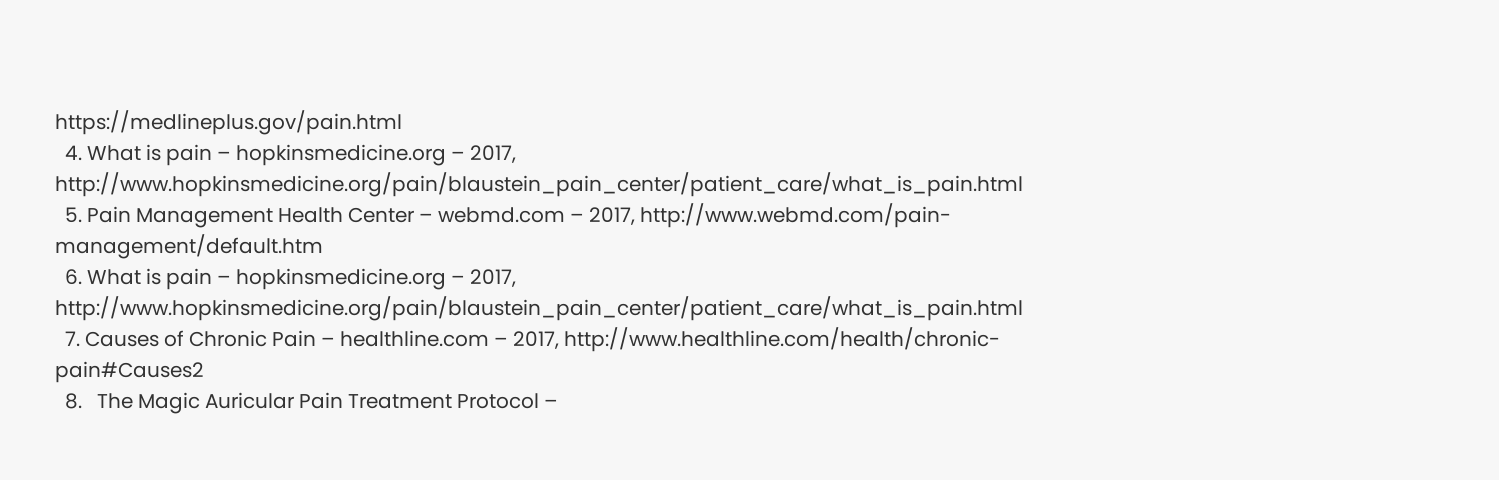https://medlineplus.gov/pain.html
  4. What is pain – hopkinsmedicine.org – 2017, http://www.hopkinsmedicine.org/pain/blaustein_pain_center/patient_care/what_is_pain.html
  5. Pain Management Health Center – webmd.com – 2017, http://www.webmd.com/pain-management/default.htm
  6. What is pain – hopkinsmedicine.org – 2017, http://www.hopkinsmedicine.org/pain/blaustein_pain_center/patient_care/what_is_pain.html
  7. Causes of Chronic Pain – healthline.com – 2017, http://www.healthline.com/health/chronic-pain#Causes2
  8.   The Magic Auricular Pain Treatment Protocol –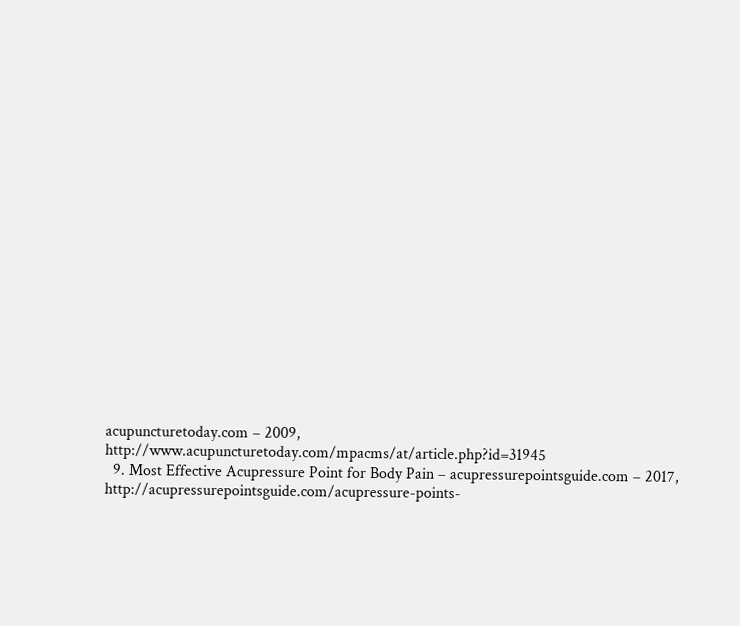acupuncturetoday.com – 2009, http://www.acupuncturetoday.com/mpacms/at/article.php?id=31945
  9. Most Effective Acupressure Point for Body Pain – acupressurepointsguide.com – 2017, http://acupressurepointsguide.com/acupressure-points-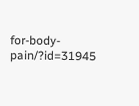for-body-pain/?id=31945